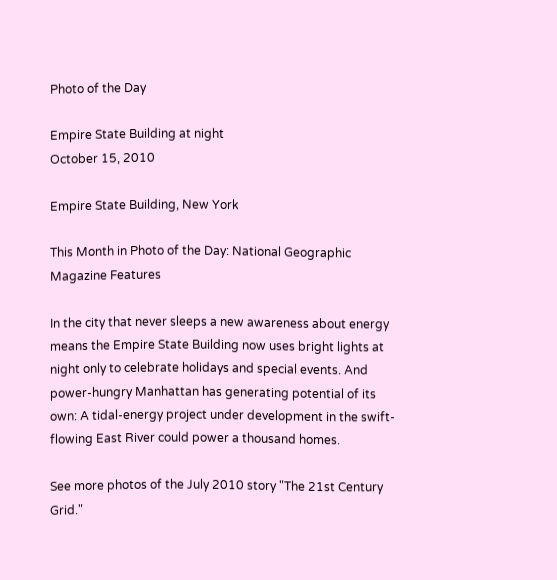Photo of the Day

Empire State Building at night
October 15, 2010

Empire State Building, New York

This Month in Photo of the Day: National Geographic Magazine Features

In the city that never sleeps a new awareness about energy means the Empire State Building now uses bright lights at night only to celebrate holidays and special events. And power-hungry Manhattan has generating potential of its own: A tidal-energy project under development in the swift-flowing East River could power a thousand homes.

See more photos of the July 2010 story "The 21st Century Grid."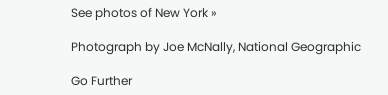See photos of New York »

Photograph by Joe McNally, National Geographic

Go Further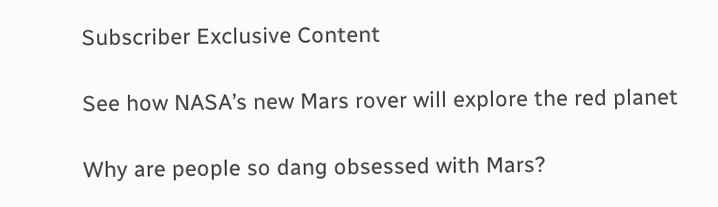Subscriber Exclusive Content

See how NASA’s new Mars rover will explore the red planet

Why are people so dang obsessed with Mars?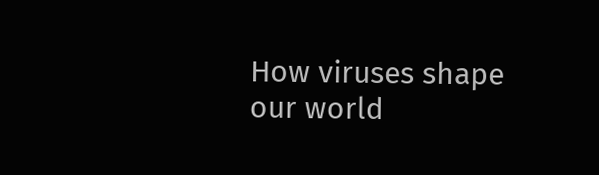How viruses shape our world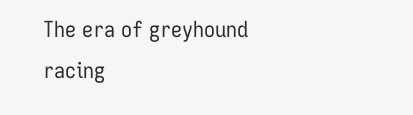The era of greyhound racing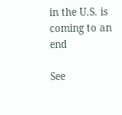in the U.S. is coming to an end

See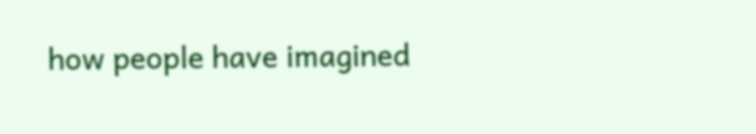how people have imagined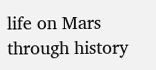life on Mars through history